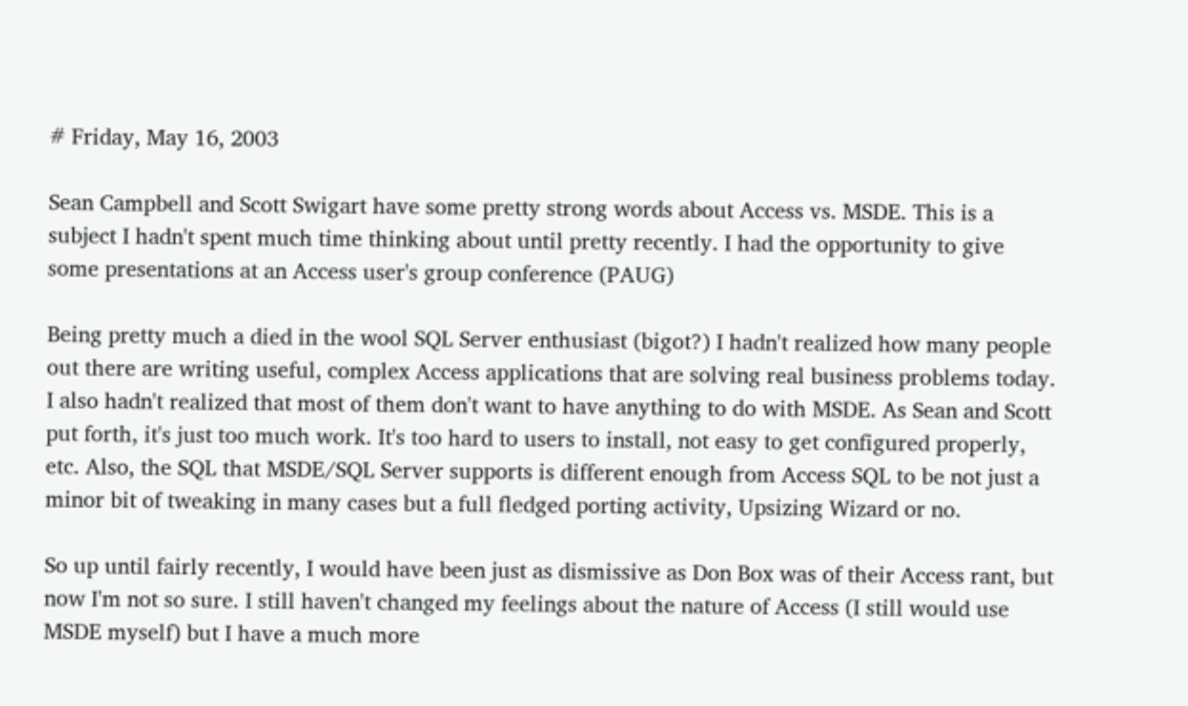# Friday, May 16, 2003

Sean Campbell and Scott Swigart have some pretty strong words about Access vs. MSDE. This is a subject I hadn't spent much time thinking about until pretty recently. I had the opportunity to give some presentations at an Access user's group conference (PAUG)

Being pretty much a died in the wool SQL Server enthusiast (bigot?) I hadn't realized how many people out there are writing useful, complex Access applications that are solving real business problems today. I also hadn't realized that most of them don't want to have anything to do with MSDE. As Sean and Scott put forth, it's just too much work. It's too hard to users to install, not easy to get configured properly, etc. Also, the SQL that MSDE/SQL Server supports is different enough from Access SQL to be not just a minor bit of tweaking in many cases but a full fledged porting activity, Upsizing Wizard or no.

So up until fairly recently, I would have been just as dismissive as Don Box was of their Access rant, but now I'm not so sure. I still haven't changed my feelings about the nature of Access (I still would use MSDE myself) but I have a much more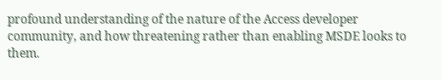profound understanding of the nature of the Access developer community, and how threatening rather than enabling MSDE looks to them.